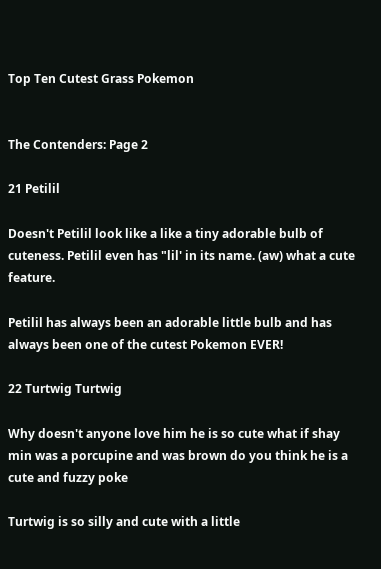Top Ten Cutest Grass Pokemon


The Contenders: Page 2

21 Petilil

Doesn't Petilil look like a like a tiny adorable bulb of cuteness. Petilil even has "lil' in its name. (aw) what a cute feature.

Petilil has always been an adorable little bulb and has always been one of the cutest Pokemon EVER!

22 Turtwig Turtwig

Why doesn't anyone love him he is so cute what if shay min was a porcupine and was brown do you think he is a cute and fuzzy poke

Turtwig is so silly and cute with a little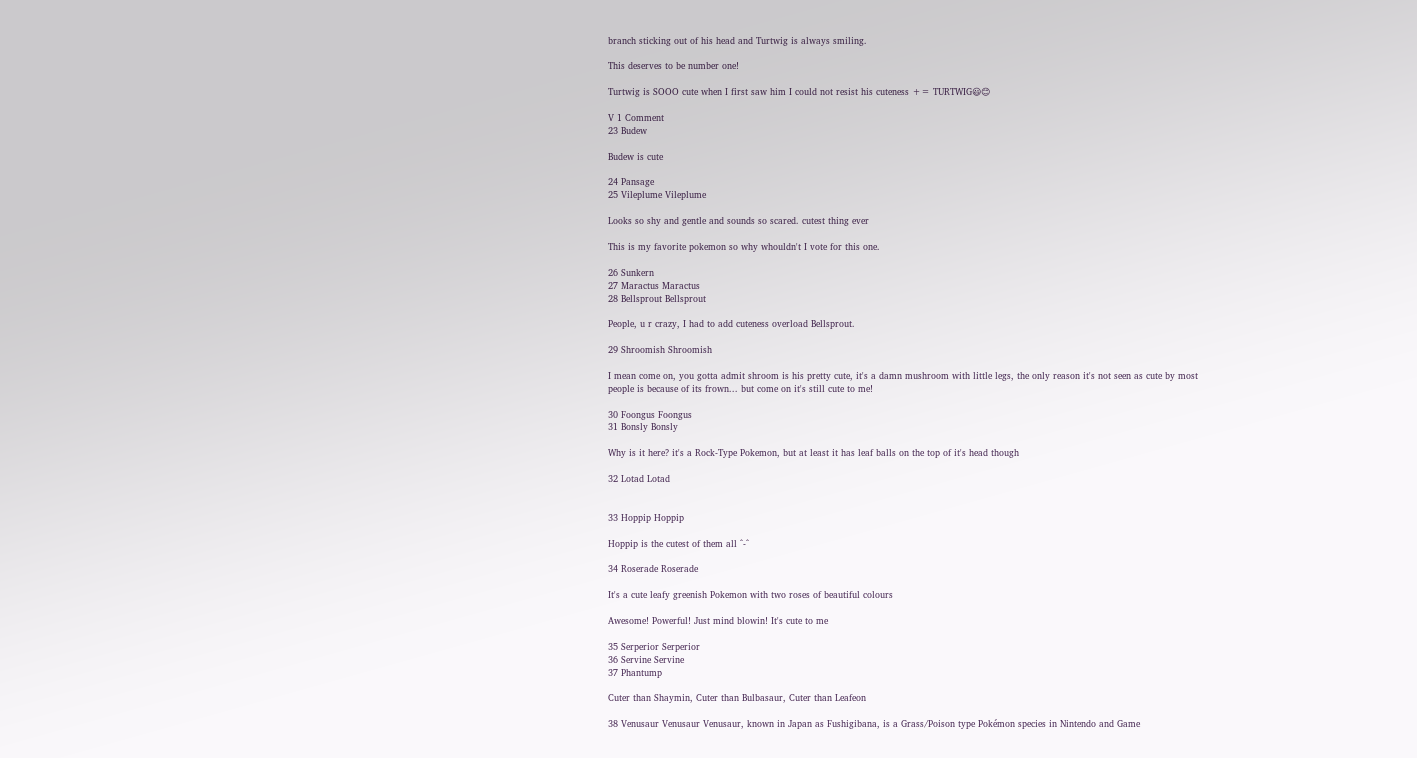branch sticking out of his head and Turtwig is always smiling.

This deserves to be number one!

Turtwig is SOOO cute when I first saw him I could not resist his cuteness += TURTWIG😃😊

V 1 Comment
23 Budew

Budew is cute

24 Pansage
25 Vileplume Vileplume

Looks so shy and gentle and sounds so scared. cutest thing ever

This is my favorite pokemon so why whouldn't I vote for this one.

26 Sunkern
27 Maractus Maractus
28 Bellsprout Bellsprout

People, u r crazy, I had to add cuteness overload Bellsprout.

29 Shroomish Shroomish

I mean come on, you gotta admit shroom is his pretty cute, it's a damn mushroom with little legs, the only reason it's not seen as cute by most people is because of its frown... but come on it's still cute to me!

30 Foongus Foongus
31 Bonsly Bonsly

Why is it here? it's a Rock-Type Pokemon, but at least it has leaf balls on the top of it's head though

32 Lotad Lotad


33 Hoppip Hoppip

Hoppip is the cutest of them all ^-^

34 Roserade Roserade

It's a cute leafy greenish Pokemon with two roses of beautiful colours

Awesome! Powerful! Just mind blowin! It's cute to me

35 Serperior Serperior
36 Servine Servine
37 Phantump

Cuter than Shaymin, Cuter than Bulbasaur, Cuter than Leafeon

38 Venusaur Venusaur Venusaur, known in Japan as Fushigibana, is a Grass/Poison type Pokémon species in Nintendo and Game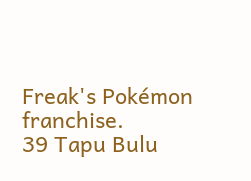Freak's Pokémon franchise.
39 Tapu Bulu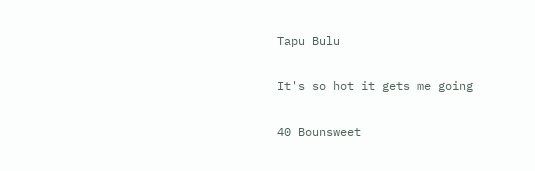Tapu Bulu

It's so hot it gets me going

40 Bounsweet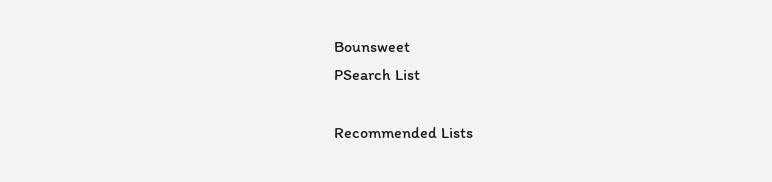Bounsweet
PSearch List

Recommended Lists